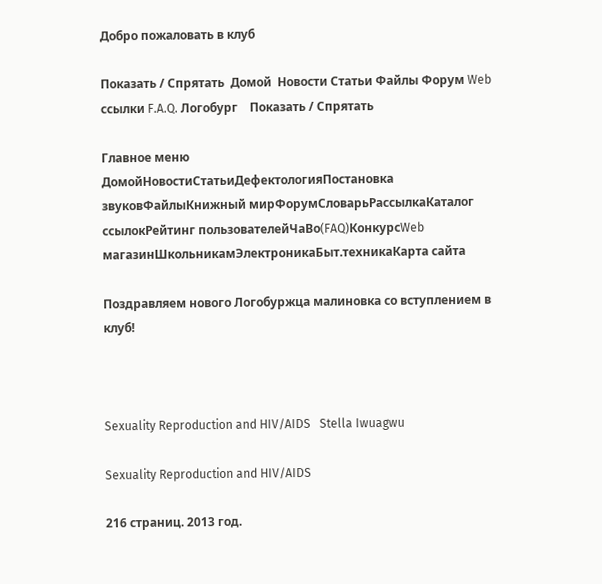Добро пожаловать в клуб

Показать / Спрятать  Домой  Новости Статьи Файлы Форум Web ссылки F.A.Q. Логобург    Показать / Спрятать

Главное меню
ДомойНовостиСтатьиДефектологияПостановка звуковФайлыКнижный мирФорумСловарьРассылкаКаталог ссылокРейтинг пользователейЧаВо(FAQ)КонкурсWeb магазинШкольникамЭлектроникаБыт.техникаКарта сайта

Поздравляем нового Логобуржца малиновка со вступлением в клуб!



Sexuality Reproduction and HIV/AIDS   Stella Iwuagwu

Sexuality Reproduction and HIV/AIDS

216 страниц. 2013 год.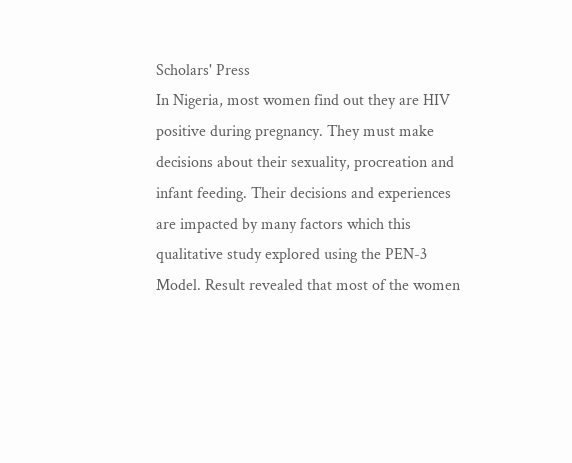Scholars' Press
In Nigeria, most women find out they are HIV positive during pregnancy. They must make decisions about their sexuality, procreation and infant feeding. Their decisions and experiences are impacted by many factors which this qualitative study explored using the PEN-3 Model. Result revealed that most of the women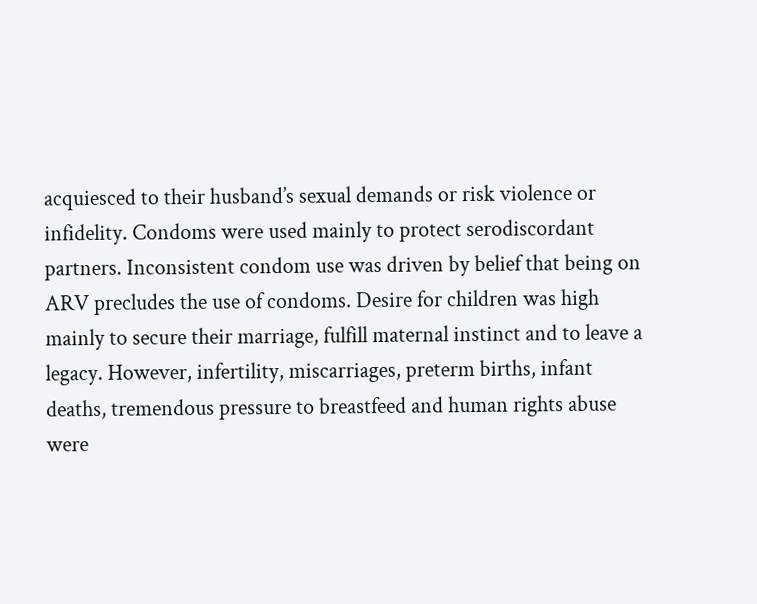acquiesced to their husband’s sexual demands or risk violence or infidelity. Condoms were used mainly to protect serodiscordant partners. Inconsistent condom use was driven by belief that being on ARV precludes the use of condoms. Desire for children was high mainly to secure their marriage, fulfill maternal instinct and to leave a legacy. However, infertility, miscarriages, preterm births, infant deaths, tremendous pressure to breastfeed and human rights abuse were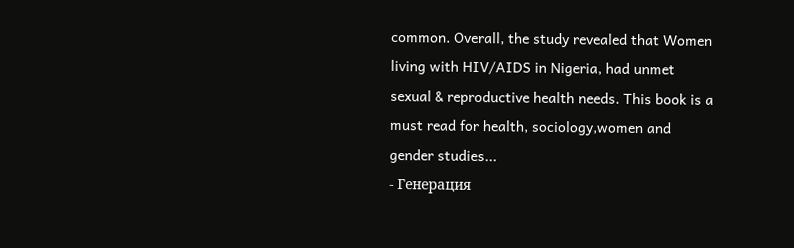common. Overall, the study revealed that Women living with HIV/AIDS in Nigeria, had unmet sexual & reproductive health needs. This book is a must read for health, sociology,women and gender studies...
- Генерация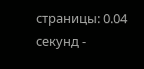страницы: 0.04 секунд -